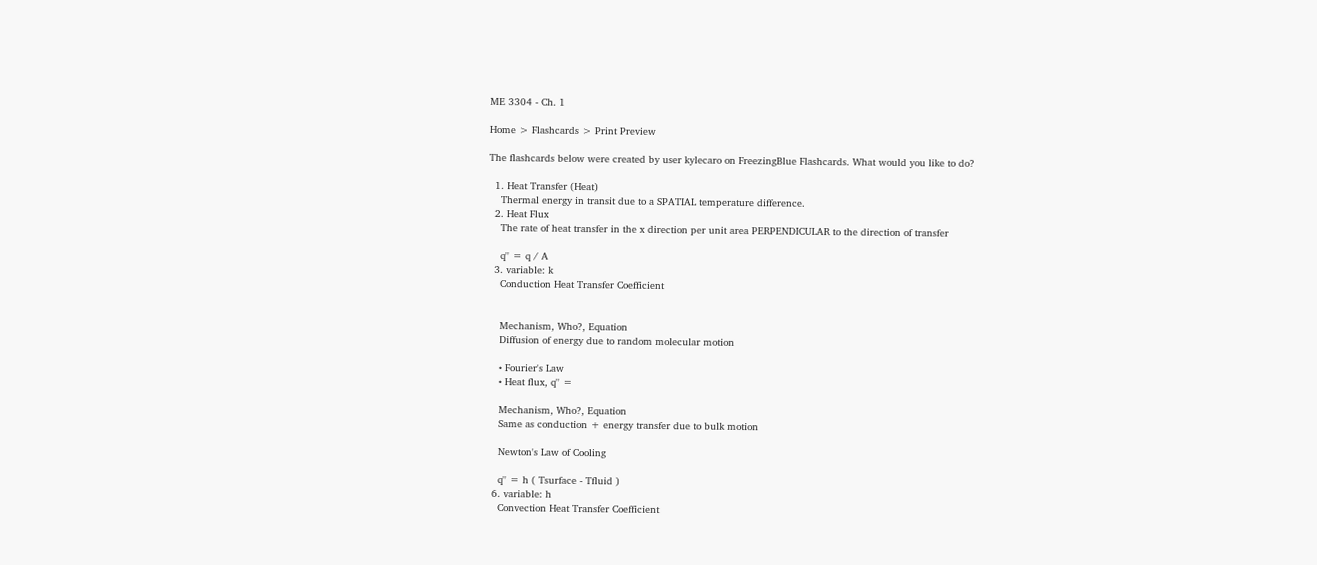ME 3304 - Ch. 1

Home > Flashcards > Print Preview

The flashcards below were created by user kylecaro on FreezingBlue Flashcards. What would you like to do?

  1. Heat Transfer (Heat)
    Thermal energy in transit due to a SPATIAL temperature difference.
  2. Heat Flux
    The rate of heat transfer in the x direction per unit area PERPENDICULAR to the direction of transfer

    q'' = q / A
  3. variable: k
    Conduction Heat Transfer Coefficient


    Mechanism, Who?, Equation
    Diffusion of energy due to random molecular motion

    • Fourier's Law
    • Heat flux, q'' =

    Mechanism, Who?, Equation
    Same as conduction + energy transfer due to bulk motion

    Newton's Law of Cooling

    q'' = h ( Tsurface - Tfluid )
  6. variable: h
    Convection Heat Transfer Coefficient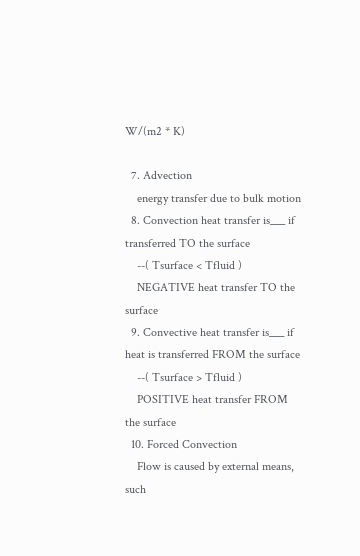W/(m2 * K)

  7. Advection
    energy transfer due to bulk motion
  8. Convection heat transfer is___ if transferred TO the surface
    --( Tsurface < Tfluid )
    NEGATIVE heat transfer TO the surface
  9. Convective heat transfer is___ if heat is transferred FROM the surface
    --( Tsurface > Tfluid )
    POSITIVE heat transfer FROM the surface
  10. Forced Convection
    Flow is caused by external means, such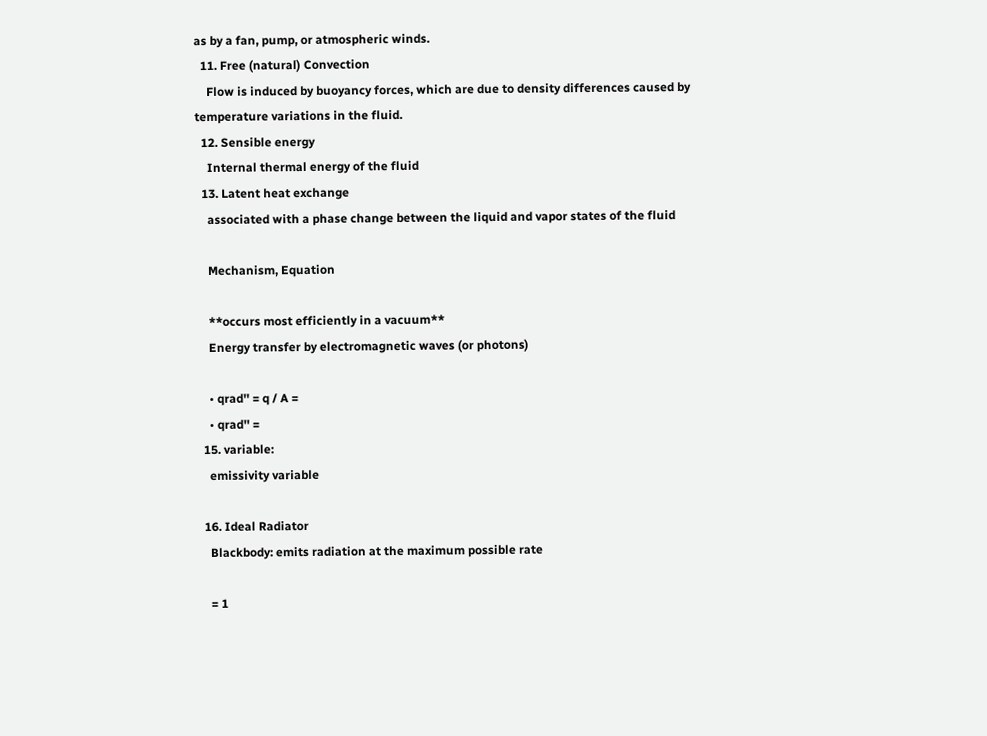as by a fan, pump, or atmospheric winds.
  11. Free (natural) Convection
    Flow is induced by buoyancy forces, which are due to density differences caused by temperature variations in the fluid.
  12. Sensible energy
    Internal thermal energy of the fluid
  13. Latent heat exchange
    associated with a phase change between the liquid and vapor states of the fluid

    Mechanism, Equation

    **occurs most efficiently in a vacuum**
    Energy transfer by electromagnetic waves (or photons)

    • qrad'' = q / A =
    • qrad'' =
  15. variable:
    emissivity variable

  16. Ideal Radiator
    Blackbody: emits radiation at the maximum possible rate

    = 1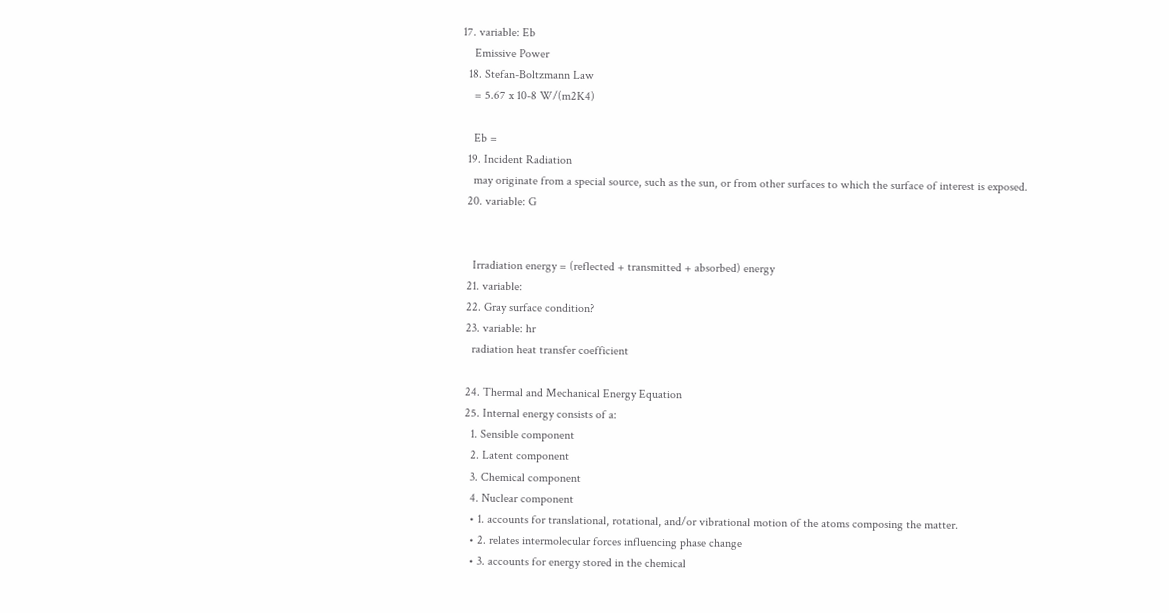17. variable: Eb
    Emissive Power
  18. Stefan-Boltzmann Law
    = 5.67 x 10-8 W/(m2K4)

    Eb =
  19. Incident Radiation
    may originate from a special source, such as the sun, or from other surfaces to which the surface of interest is exposed.
  20. variable: G


    Irradiation energy = (reflected + transmitted + absorbed) energy
  21. variable:
  22. Gray surface condition?
  23. variable: hr
    radiation heat transfer coefficient

  24. Thermal and Mechanical Energy Equation
  25. Internal energy consists of a:
    1. Sensible component
    2. Latent component
    3. Chemical component
    4. Nuclear component
    • 1. accounts for translational, rotational, and/or vibrational motion of the atoms composing the matter.
    • 2. relates intermolecular forces influencing phase change
    • 3. accounts for energy stored in the chemical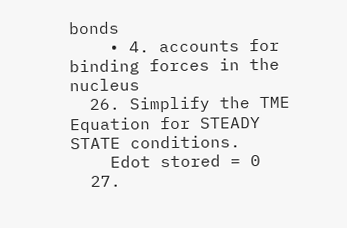bonds
    • 4. accounts for binding forces in the nucleus
  26. Simplify the TME Equation for STEADY STATE conditions.
    Edot stored = 0
  27.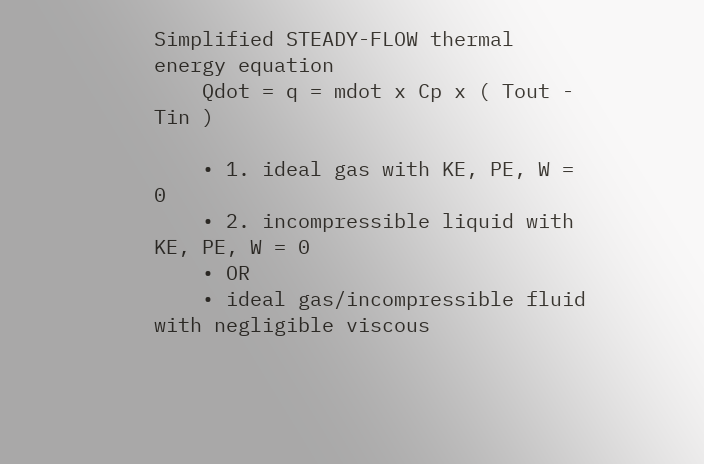Simplified STEADY-FLOW thermal energy equation
    Qdot = q = mdot x Cp x ( Tout - Tin )

    • 1. ideal gas with KE, PE, W = 0
    • 2. incompressible liquid with KE, PE, W = 0
    • OR
    • ideal gas/incompressible fluid with negligible viscous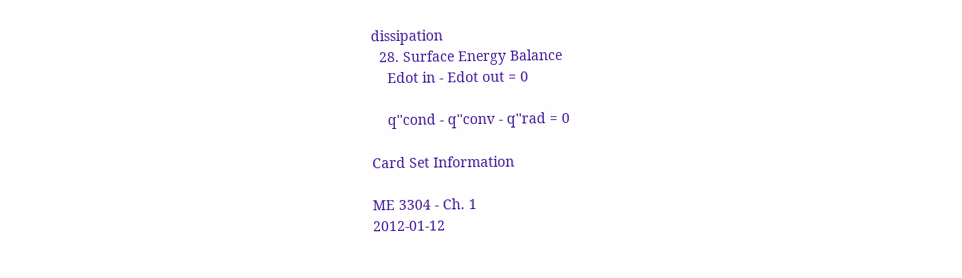dissipation
  28. Surface Energy Balance
    Edot in - Edot out = 0

    q''cond - q''conv - q''rad = 0

Card Set Information

ME 3304 - Ch. 1
2012-01-12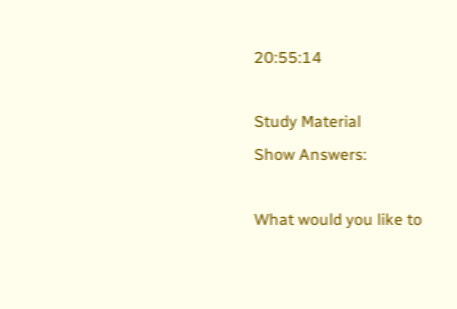20:55:14

Study Material
Show Answers:

What would you like to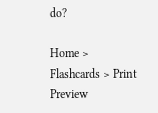do?

Home > Flashcards > Print Preview